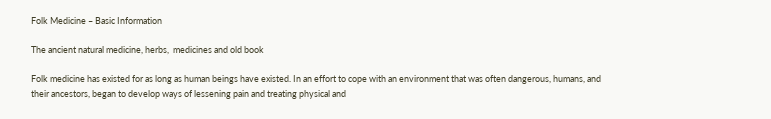Folk Medicine – Basic Information

The ancient natural medicine, herbs,  medicines and old book

Folk medicine has existed for as long as human beings have existed. In an effort to cope with an environment that was often dangerous, humans, and their ancestors, began to develop ways of lessening pain and treating physical and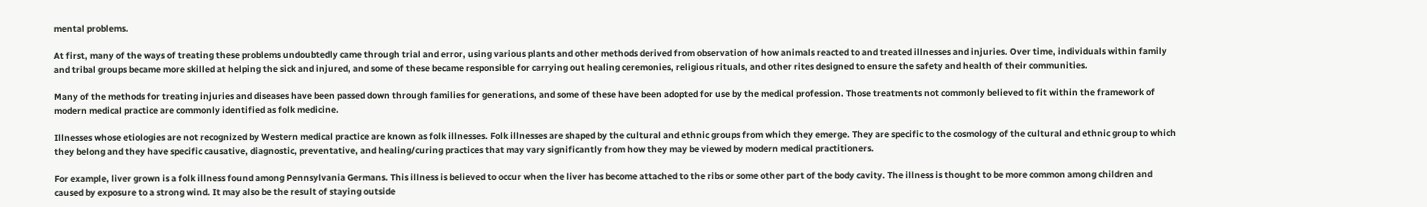mental problems.

At first, many of the ways of treating these problems undoubtedly came through trial and error, using various plants and other methods derived from observation of how animals reacted to and treated illnesses and injuries. Over time, individuals within family and tribal groups became more skilled at helping the sick and injured, and some of these became responsible for carrying out healing ceremonies, religious rituals, and other rites designed to ensure the safety and health of their communities.

Many of the methods for treating injuries and diseases have been passed down through families for generations, and some of these have been adopted for use by the medical profession. Those treatments not commonly believed to fit within the framework of modern medical practice are commonly identified as folk medicine.

Illnesses whose etiologies are not recognized by Western medical practice are known as folk illnesses. Folk illnesses are shaped by the cultural and ethnic groups from which they emerge. They are specific to the cosmology of the cultural and ethnic group to which they belong and they have specific causative, diagnostic, preventative, and healing/curing practices that may vary significantly from how they may be viewed by modern medical practitioners.

For example, liver grown is a folk illness found among Pennsylvania Germans. This illness is believed to occur when the liver has become attached to the ribs or some other part of the body cavity. The illness is thought to be more common among children and caused by exposure to a strong wind. It may also be the result of staying outside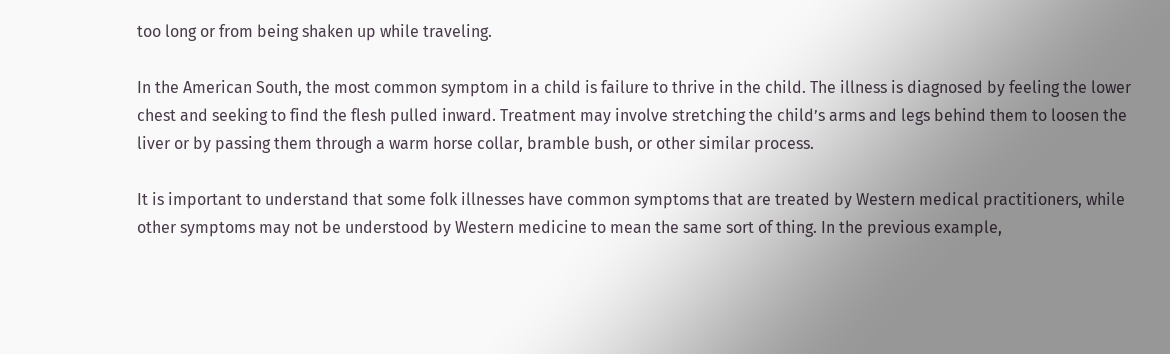too long or from being shaken up while traveling.

In the American South, the most common symptom in a child is failure to thrive in the child. The illness is diagnosed by feeling the lower chest and seeking to find the flesh pulled inward. Treatment may involve stretching the child’s arms and legs behind them to loosen the liver or by passing them through a warm horse collar, bramble bush, or other similar process.

It is important to understand that some folk illnesses have common symptoms that are treated by Western medical practitioners, while other symptoms may not be understood by Western medicine to mean the same sort of thing. In the previous example,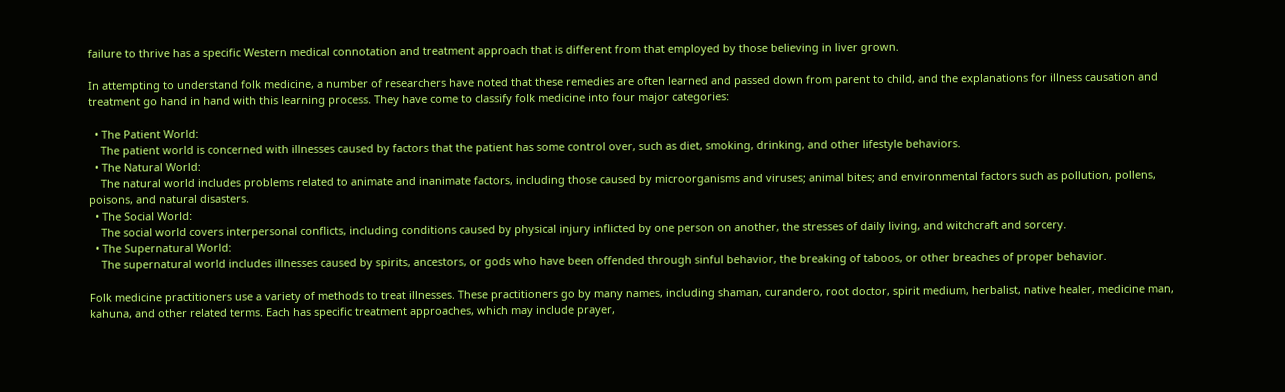failure to thrive has a specific Western medical connotation and treatment approach that is different from that employed by those believing in liver grown.

In attempting to understand folk medicine, a number of researchers have noted that these remedies are often learned and passed down from parent to child, and the explanations for illness causation and treatment go hand in hand with this learning process. They have come to classify folk medicine into four major categories:

  • The Patient World:
    The patient world is concerned with illnesses caused by factors that the patient has some control over, such as diet, smoking, drinking, and other lifestyle behaviors.
  • The Natural World:
    The natural world includes problems related to animate and inanimate factors, including those caused by microorganisms and viruses; animal bites; and environmental factors such as pollution, pollens, poisons, and natural disasters.
  • The Social World:
    The social world covers interpersonal conflicts, including conditions caused by physical injury inflicted by one person on another, the stresses of daily living, and witchcraft and sorcery.
  • The Supernatural World:
    The supernatural world includes illnesses caused by spirits, ancestors, or gods who have been offended through sinful behavior, the breaking of taboos, or other breaches of proper behavior.

Folk medicine practitioners use a variety of methods to treat illnesses. These practitioners go by many names, including shaman, curandero, root doctor, spirit medium, herbalist, native healer, medicine man, kahuna, and other related terms. Each has specific treatment approaches, which may include prayer,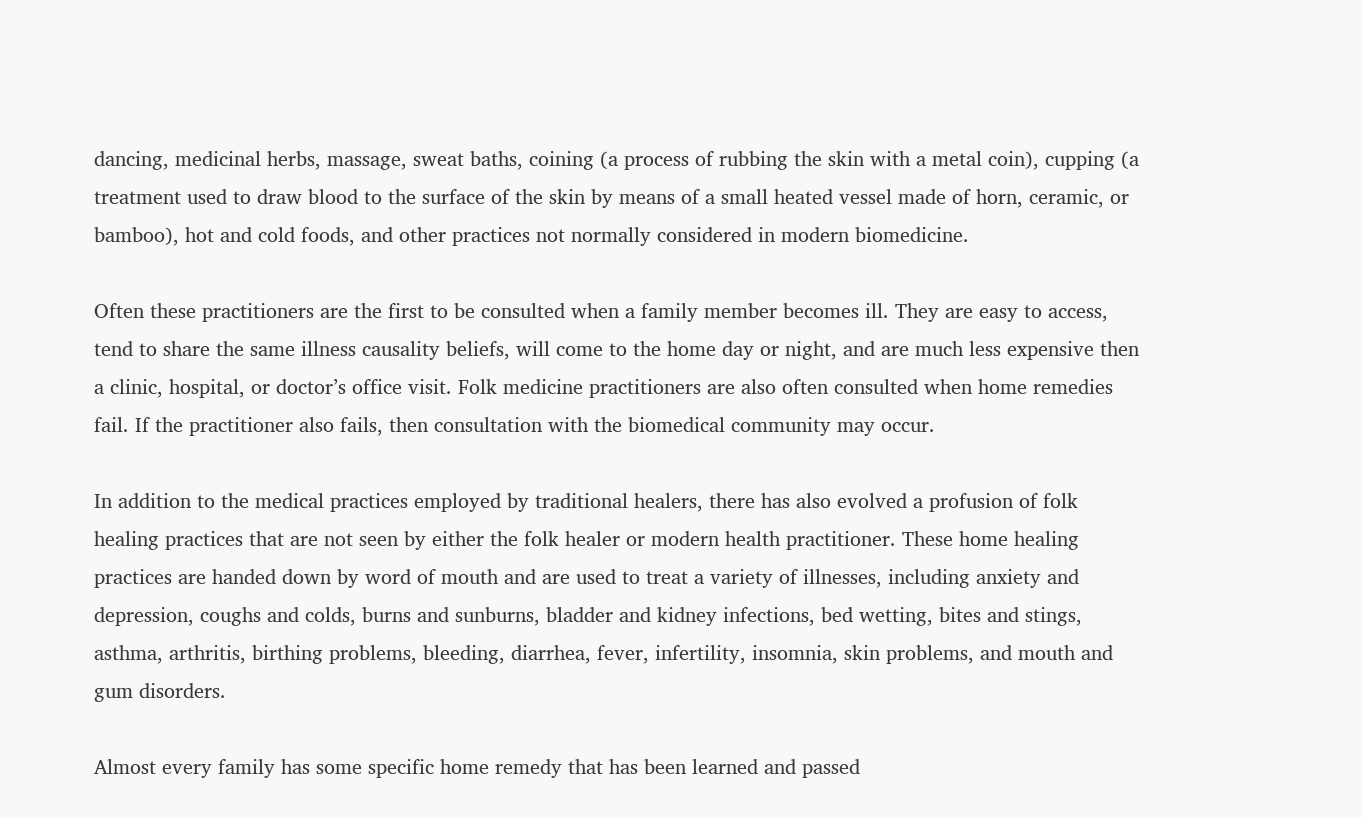dancing, medicinal herbs, massage, sweat baths, coining (a process of rubbing the skin with a metal coin), cupping (a treatment used to draw blood to the surface of the skin by means of a small heated vessel made of horn, ceramic, or bamboo), hot and cold foods, and other practices not normally considered in modern biomedicine.

Often these practitioners are the first to be consulted when a family member becomes ill. They are easy to access, tend to share the same illness causality beliefs, will come to the home day or night, and are much less expensive then a clinic, hospital, or doctor’s office visit. Folk medicine practitioners are also often consulted when home remedies fail. If the practitioner also fails, then consultation with the biomedical community may occur.

In addition to the medical practices employed by traditional healers, there has also evolved a profusion of folk healing practices that are not seen by either the folk healer or modern health practitioner. These home healing practices are handed down by word of mouth and are used to treat a variety of illnesses, including anxiety and depression, coughs and colds, burns and sunburns, bladder and kidney infections, bed wetting, bites and stings, asthma, arthritis, birthing problems, bleeding, diarrhea, fever, infertility, insomnia, skin problems, and mouth and gum disorders.

Almost every family has some specific home remedy that has been learned and passed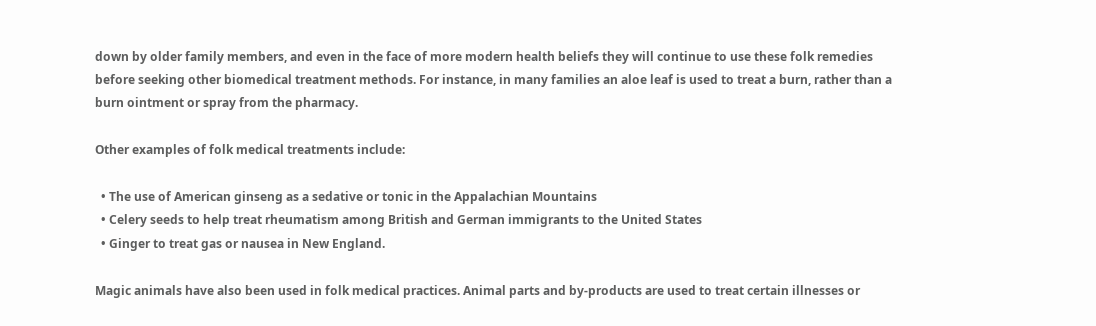down by older family members, and even in the face of more modern health beliefs they will continue to use these folk remedies before seeking other biomedical treatment methods. For instance, in many families an aloe leaf is used to treat a burn, rather than a burn ointment or spray from the pharmacy.

Other examples of folk medical treatments include:

  • The use of American ginseng as a sedative or tonic in the Appalachian Mountains
  • Celery seeds to help treat rheumatism among British and German immigrants to the United States
  • Ginger to treat gas or nausea in New England.

Magic animals have also been used in folk medical practices. Animal parts and by-products are used to treat certain illnesses or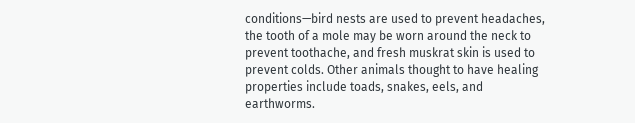conditions—bird nests are used to prevent headaches, the tooth of a mole may be worn around the neck to prevent toothache, and fresh muskrat skin is used to prevent colds. Other animals thought to have healing properties include toads, snakes, eels, and earthworms.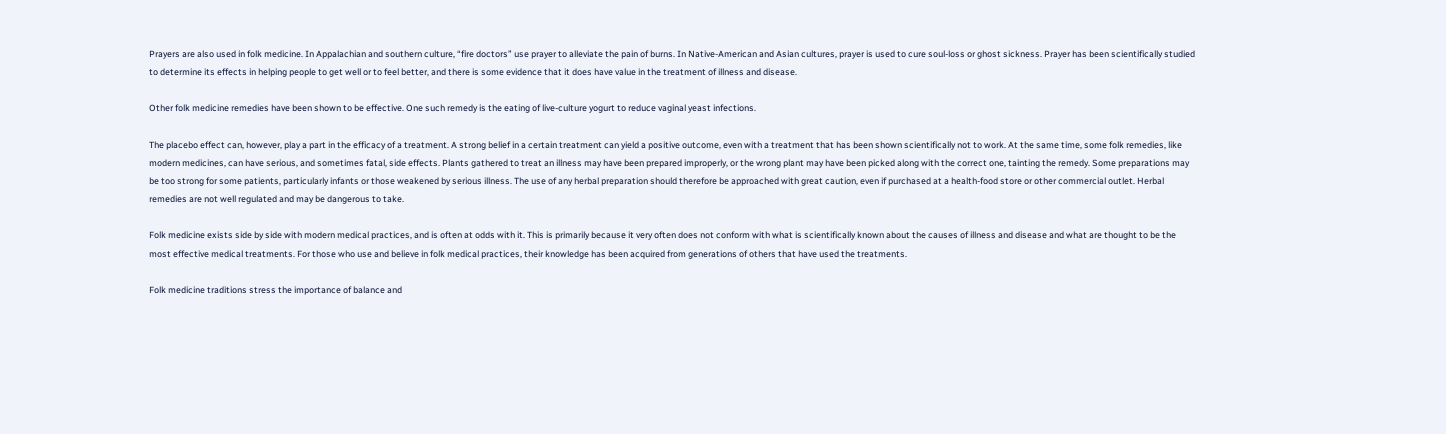Prayers are also used in folk medicine. In Appalachian and southern culture, “fire doctors” use prayer to alleviate the pain of burns. In Native-American and Asian cultures, prayer is used to cure soul-loss or ghost sickness. Prayer has been scientifically studied to determine its effects in helping people to get well or to feel better, and there is some evidence that it does have value in the treatment of illness and disease.

Other folk medicine remedies have been shown to be effective. One such remedy is the eating of live-culture yogurt to reduce vaginal yeast infections.

The placebo effect can, however, play a part in the efficacy of a treatment. A strong belief in a certain treatment can yield a positive outcome, even with a treatment that has been shown scientifically not to work. At the same time, some folk remedies, like modern medicines, can have serious, and sometimes fatal, side effects. Plants gathered to treat an illness may have been prepared improperly, or the wrong plant may have been picked along with the correct one, tainting the remedy. Some preparations may be too strong for some patients, particularly infants or those weakened by serious illness. The use of any herbal preparation should therefore be approached with great caution, even if purchased at a health-food store or other commercial outlet. Herbal remedies are not well regulated and may be dangerous to take.

Folk medicine exists side by side with modern medical practices, and is often at odds with it. This is primarily because it very often does not conform with what is scientifically known about the causes of illness and disease and what are thought to be the most effective medical treatments. For those who use and believe in folk medical practices, their knowledge has been acquired from generations of others that have used the treatments.

Folk medicine traditions stress the importance of balance and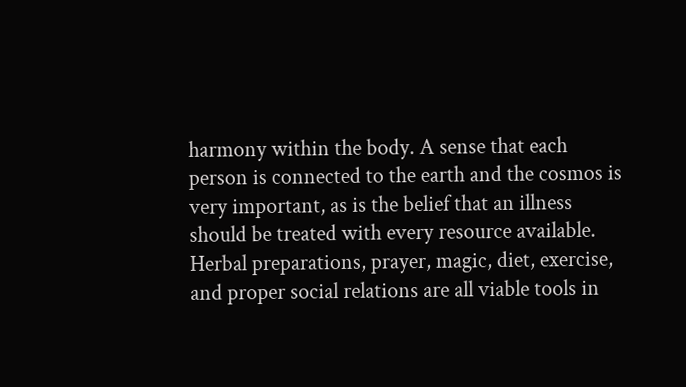harmony within the body. A sense that each person is connected to the earth and the cosmos is very important, as is the belief that an illness should be treated with every resource available. Herbal preparations, prayer, magic, diet, exercise, and proper social relations are all viable tools in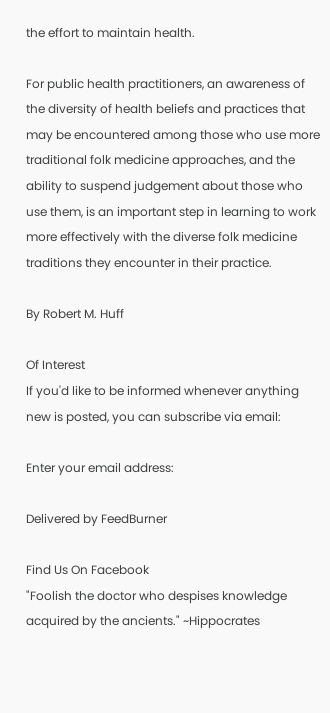the effort to maintain health.

For public health practitioners, an awareness of the diversity of health beliefs and practices that may be encountered among those who use more traditional folk medicine approaches, and the ability to suspend judgement about those who use them, is an important step in learning to work more effectively with the diverse folk medicine traditions they encounter in their practice.

By Robert M. Huff

Of Interest
If you'd like to be informed whenever anything new is posted, you can subscribe via email:

Enter your email address:

Delivered by FeedBurner

Find Us On Facebook
"Foolish the doctor who despises knowledge acquired by the ancients." ~Hippocrates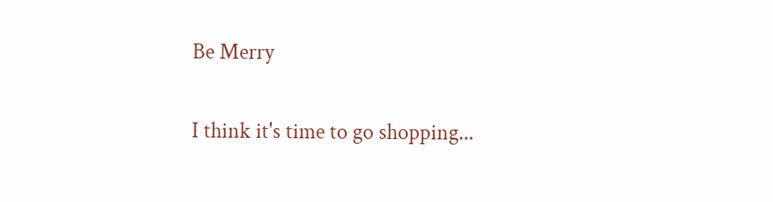Be Merry

I think it's time to go shopping...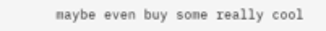maybe even buy some really cool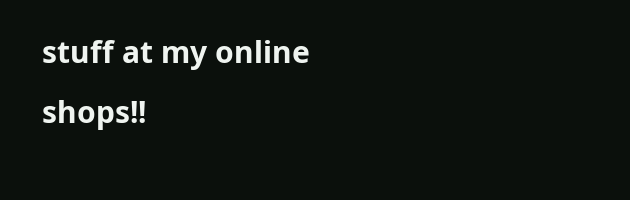stuff at my online shops!!